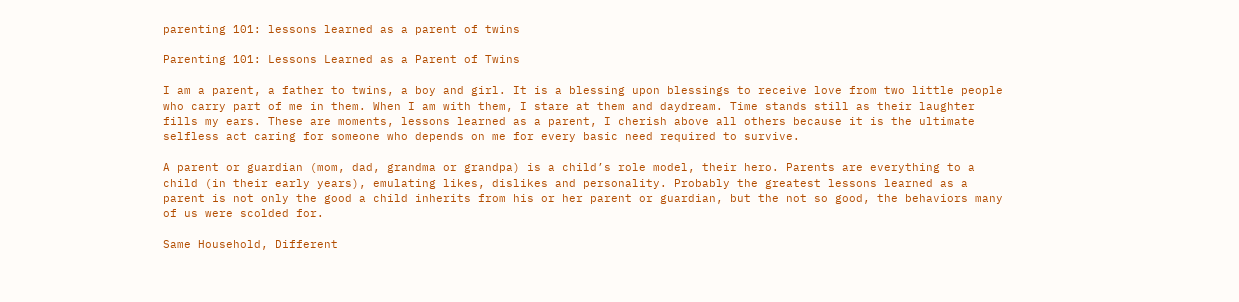parenting 101: lessons learned as a parent of twins

Parenting 101: Lessons Learned as a Parent of Twins

I am a parent, a father to twins, a boy and girl. It is a blessing upon blessings to receive love from two little people who carry part of me in them. When I am with them, I stare at them and daydream. Time stands still as their laughter fills my ears. These are moments, lessons learned as a parent, I cherish above all others because it is the ultimate selfless act caring for someone who depends on me for every basic need required to survive.

A parent or guardian (mom, dad, grandma or grandpa) is a child’s role model, their hero. Parents are everything to a child (in their early years), emulating likes, dislikes and personality. Probably the greatest lessons learned as a parent is not only the good a child inherits from his or her parent or guardian, but the not so good, the behaviors many of us were scolded for.

Same Household, Different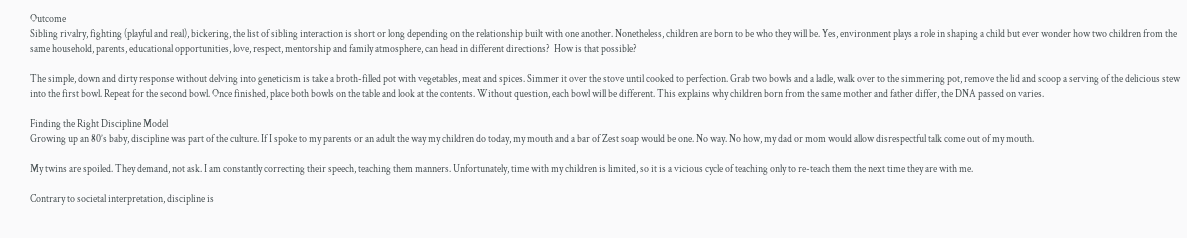Outcome
Sibling rivalry, fighting (playful and real), bickering, the list of sibling interaction is short or long depending on the relationship built with one another. Nonetheless, children are born to be who they will be. Yes, environment plays a role in shaping a child but ever wonder how two children from the same household, parents, educational opportunities, love, respect, mentorship and family atmosphere, can head in different directions?  How is that possible?

The simple, down and dirty response without delving into geneticism is take a broth-filled pot with vegetables, meat and spices. Simmer it over the stove until cooked to perfection. Grab two bowls and a ladle, walk over to the simmering pot, remove the lid and scoop a serving of the delicious stew into the first bowl. Repeat for the second bowl. Once finished, place both bowls on the table and look at the contents. Without question, each bowl will be different. This explains why children born from the same mother and father differ, the DNA passed on varies.

Finding the Right Discipline Model
Growing up an 80’s baby, discipline was part of the culture. If I spoke to my parents or an adult the way my children do today, my mouth and a bar of Zest soap would be one. No way. No how, my dad or mom would allow disrespectful talk come out of my mouth.

My twins are spoiled. They demand, not ask. I am constantly correcting their speech, teaching them manners. Unfortunately, time with my children is limited, so it is a vicious cycle of teaching only to re-teach them the next time they are with me.

Contrary to societal interpretation, discipline is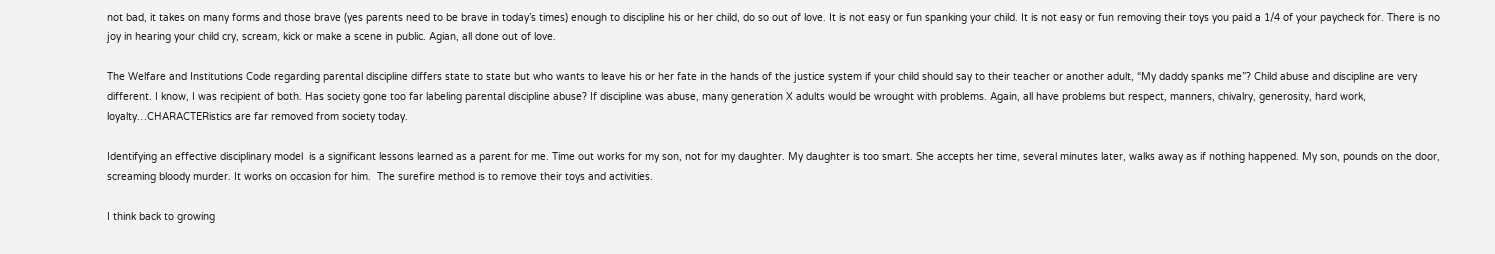not bad, it takes on many forms and those brave (yes parents need to be brave in today’s times) enough to discipline his or her child, do so out of love. It is not easy or fun spanking your child. It is not easy or fun removing their toys you paid a 1/4 of your paycheck for. There is no joy in hearing your child cry, scream, kick or make a scene in public. Agian, all done out of love.

The Welfare and Institutions Code regarding parental discipline differs state to state but who wants to leave his or her fate in the hands of the justice system if your child should say to their teacher or another adult, “My daddy spanks me”? Child abuse and discipline are very different. I know, I was recipient of both. Has society gone too far labeling parental discipline abuse? If discipline was abuse, many generation X adults would be wrought with problems. Again, all have problems but respect, manners, chivalry, generosity, hard work, loyalty…CHARACTERistics are far removed from society today.

Identifying an effective disciplinary model  is a significant lessons learned as a parent for me. Time out works for my son, not for my daughter. My daughter is too smart. She accepts her time, several minutes later, walks away as if nothing happened. My son, pounds on the door, screaming bloody murder. It works on occasion for him.  The surefire method is to remove their toys and activities.

I think back to growing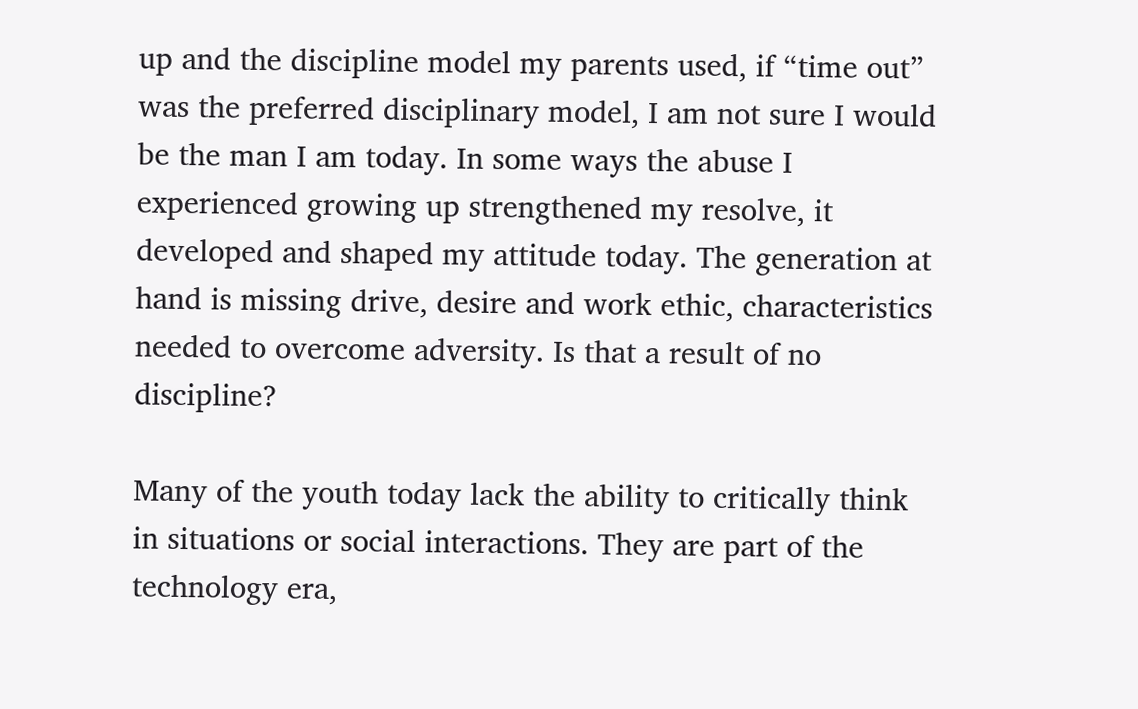up and the discipline model my parents used, if “time out” was the preferred disciplinary model, I am not sure I would be the man I am today. In some ways the abuse I experienced growing up strengthened my resolve, it developed and shaped my attitude today. The generation at hand is missing drive, desire and work ethic, characteristics needed to overcome adversity. Is that a result of no discipline?

Many of the youth today lack the ability to critically think in situations or social interactions. They are part of the technology era,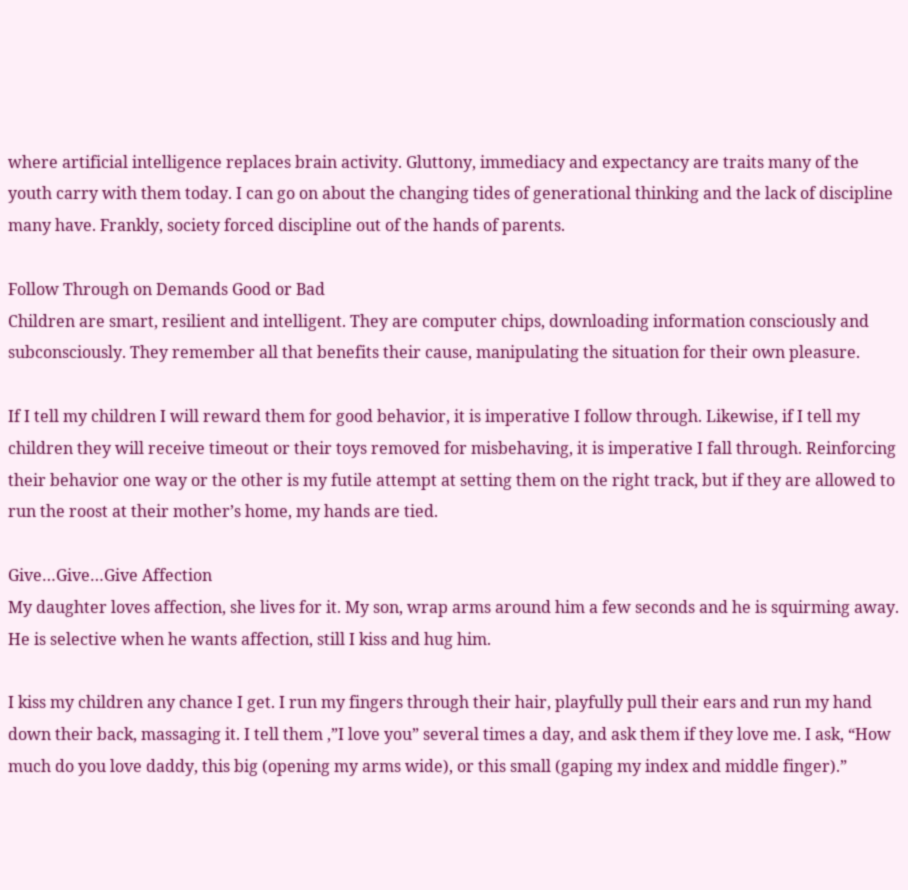where artificial intelligence replaces brain activity. Gluttony, immediacy and expectancy are traits many of the youth carry with them today. I can go on about the changing tides of generational thinking and the lack of discipline many have. Frankly, society forced discipline out of the hands of parents.

Follow Through on Demands Good or Bad
Children are smart, resilient and intelligent. They are computer chips, downloading information consciously and subconsciously. They remember all that benefits their cause, manipulating the situation for their own pleasure.

If I tell my children I will reward them for good behavior, it is imperative I follow through. Likewise, if I tell my children they will receive timeout or their toys removed for misbehaving, it is imperative I fall through. Reinforcing their behavior one way or the other is my futile attempt at setting them on the right track, but if they are allowed to run the roost at their mother’s home, my hands are tied.

Give…Give…Give Affection
My daughter loves affection, she lives for it. My son, wrap arms around him a few seconds and he is squirming away. He is selective when he wants affection, still I kiss and hug him.

I kiss my children any chance I get. I run my fingers through their hair, playfully pull their ears and run my hand down their back, massaging it. I tell them ,”I love you” several times a day, and ask them if they love me. I ask, “How much do you love daddy, this big (opening my arms wide), or this small (gaping my index and middle finger).”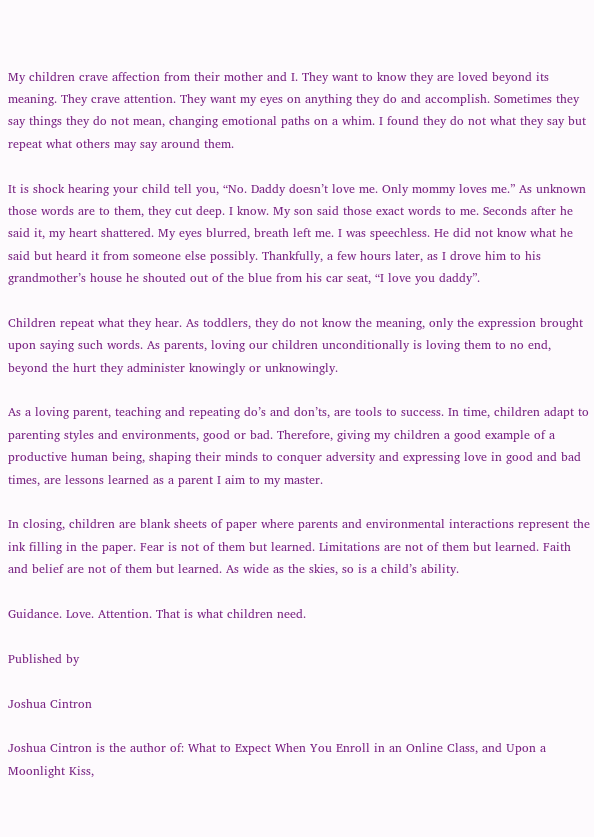My children crave affection from their mother and I. They want to know they are loved beyond its meaning. They crave attention. They want my eyes on anything they do and accomplish. Sometimes they say things they do not mean, changing emotional paths on a whim. I found they do not what they say but repeat what others may say around them.

It is shock hearing your child tell you, “No. Daddy doesn’t love me. Only mommy loves me.” As unknown those words are to them, they cut deep. I know. My son said those exact words to me. Seconds after he said it, my heart shattered. My eyes blurred, breath left me. I was speechless. He did not know what he said but heard it from someone else possibly. Thankfully, a few hours later, as I drove him to his grandmother’s house he shouted out of the blue from his car seat, “I love you daddy”.

Children repeat what they hear. As toddlers, they do not know the meaning, only the expression brought upon saying such words. As parents, loving our children unconditionally is loving them to no end, beyond the hurt they administer knowingly or unknowingly.

As a loving parent, teaching and repeating do’s and don’ts, are tools to success. In time, children adapt to parenting styles and environments, good or bad. Therefore, giving my children a good example of a productive human being, shaping their minds to conquer adversity and expressing love in good and bad times, are lessons learned as a parent I aim to my master.

In closing, children are blank sheets of paper where parents and environmental interactions represent the ink filling in the paper. Fear is not of them but learned. Limitations are not of them but learned. Faith and belief are not of them but learned. As wide as the skies, so is a child’s ability.

Guidance. Love. Attention. That is what children need.

Published by

Joshua Cintron

Joshua Cintron is the author of: What to Expect When You Enroll in an Online Class, and Upon a Moonlight Kiss,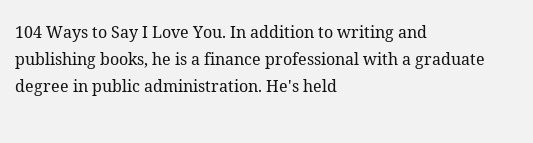104 Ways to Say I Love You. In addition to writing and publishing books, he is a finance professional with a graduate degree in public administration. He's held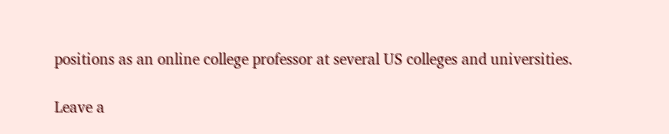positions as an online college professor at several US colleges and universities.

Leave a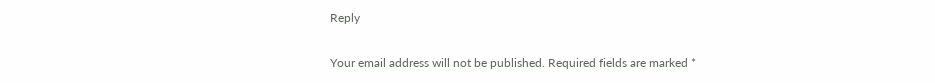Reply

Your email address will not be published. Required fields are marked *